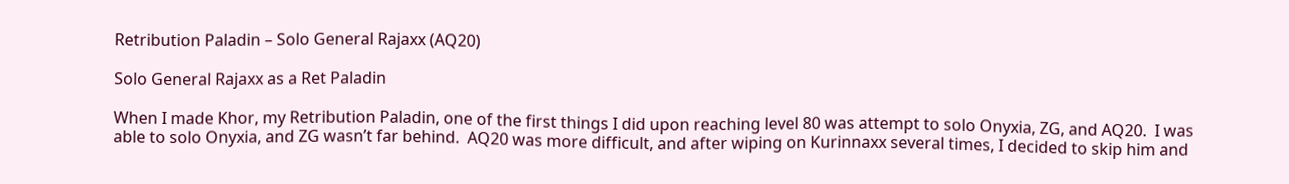Retribution Paladin – Solo General Rajaxx (AQ20)

Solo General Rajaxx as a Ret Paladin

When I made Khor, my Retribution Paladin, one of the first things I did upon reaching level 80 was attempt to solo Onyxia, ZG, and AQ20.  I was able to solo Onyxia, and ZG wasn’t far behind.  AQ20 was more difficult, and after wiping on Kurinnaxx several times, I decided to skip him and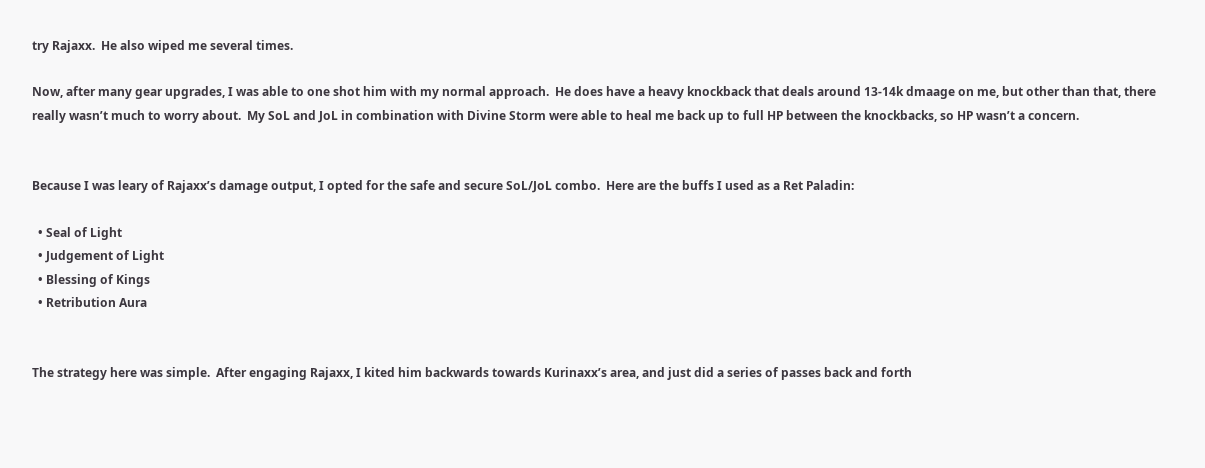try Rajaxx.  He also wiped me several times.

Now, after many gear upgrades, I was able to one shot him with my normal approach.  He does have a heavy knockback that deals around 13-14k dmaage on me, but other than that, there really wasn’t much to worry about.  My SoL and JoL in combination with Divine Storm were able to heal me back up to full HP between the knockbacks, so HP wasn’t a concern.


Because I was leary of Rajaxx’s damage output, I opted for the safe and secure SoL/JoL combo.  Here are the buffs I used as a Ret Paladin:

  • Seal of Light
  • Judgement of Light
  • Blessing of Kings
  • Retribution Aura


The strategy here was simple.  After engaging Rajaxx, I kited him backwards towards Kurinaxx’s area, and just did a series of passes back and forth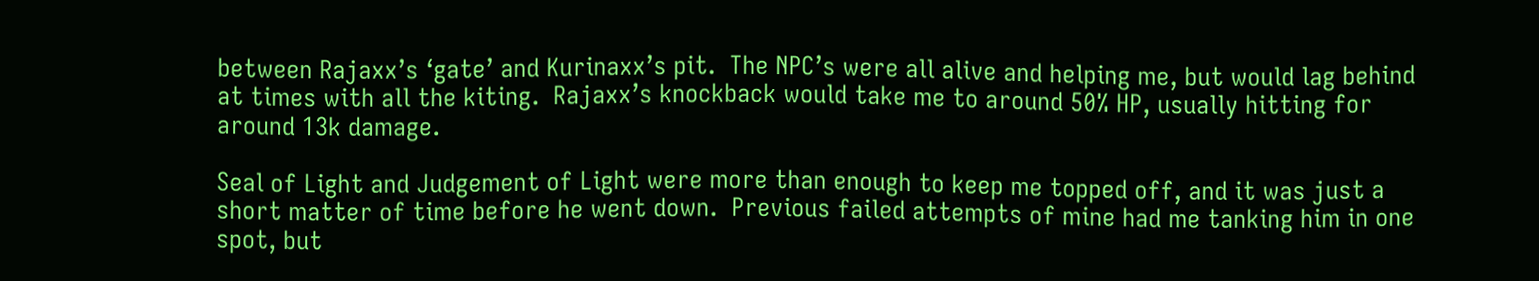between Rajaxx’s ‘gate’ and Kurinaxx’s pit.  The NPC’s were all alive and helping me, but would lag behind at times with all the kiting.  Rajaxx’s knockback would take me to around 50% HP, usually hitting for around 13k damage.

Seal of Light and Judgement of Light were more than enough to keep me topped off, and it was just a short matter of time before he went down.  Previous failed attempts of mine had me tanking him in one spot, but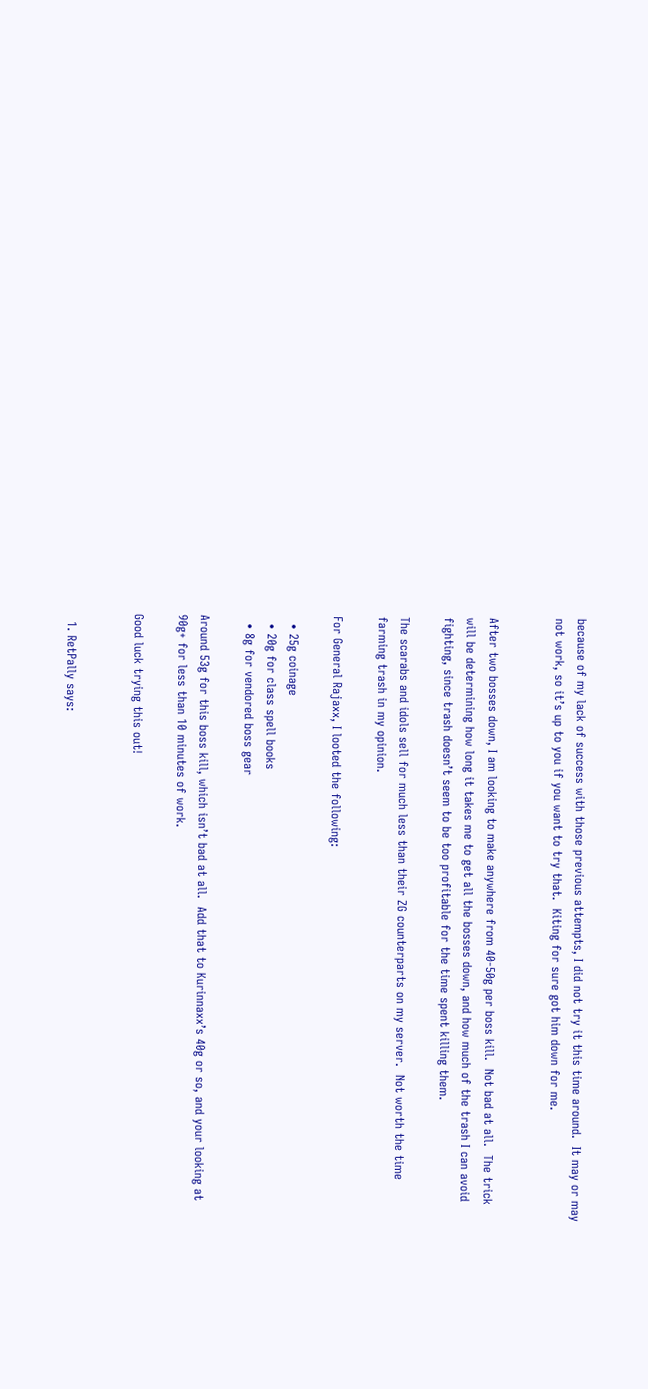because of my lack of success with those previous attempts, I did not try it this time around.  It may or may not work, so it’s up to you if you want to try that.  Kiting for sure got him down for me.


After two bosses down, I am looking to make anywhere from 40-50g per boss kill.  Not bad at all.  The trick will be determining how long it takes me to get all the bosses down, and how much of the trash I can avoid fighting, since trash doesn’t seem to be too profitable for the time spent killing them.

The scarabs and idols sell for much less than their ZG counterparts on my server.  Not worth the time farming trash in my opinion.

For General Rajaxx, I looted the following:

  • 25g coinage
  • 20g for class spell books
  • 8g for vendored boss gear

Around 53g for this boss kill, which isn’t bad at all.  Add that to Kurinnaxx’s 40g or so, and your looking at 90g+ for less than 10 minutes of work.

Good luck trying this out!


  1. RetPally says: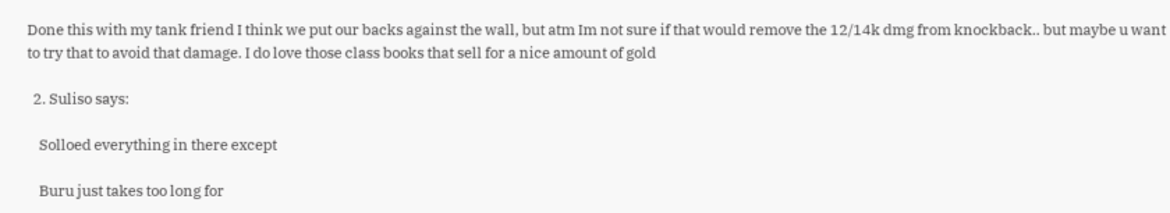Done this with my tank friend I think we put our backs against the wall, but atm Im not sure if that would remove the 12/14k dmg from knockback.. but maybe u want to try that to avoid that damage. I do love those class books that sell for a nice amount of gold

  2. Suliso says:

    Solloed everything in there except

    Buru just takes too long for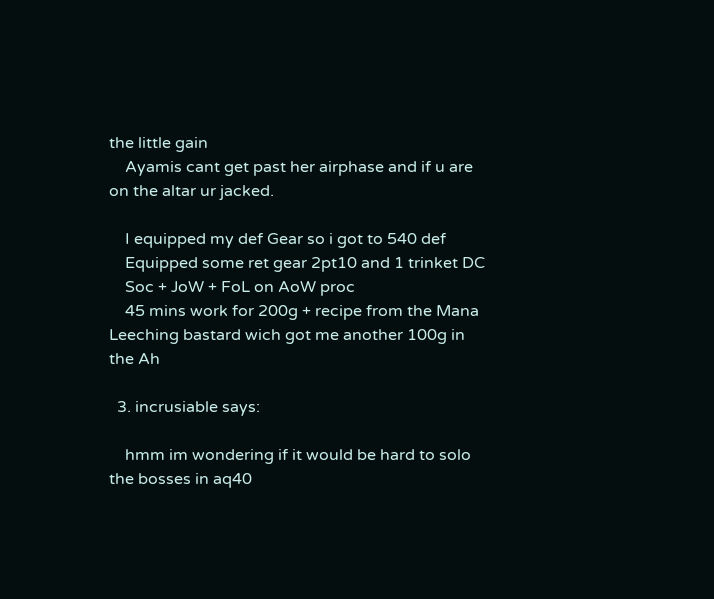the little gain
    Ayamis cant get past her airphase and if u are on the altar ur jacked.

    I equipped my def Gear so i got to 540 def
    Equipped some ret gear 2pt10 and 1 trinket DC
    Soc + JoW + FoL on AoW proc
    45 mins work for 200g + recipe from the Mana Leeching bastard wich got me another 100g in the Ah

  3. incrusiable says:

    hmm im wondering if it would be hard to solo the bosses in aq40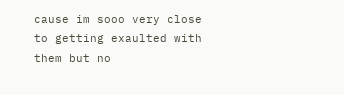cause im sooo very close to getting exaulted with them but no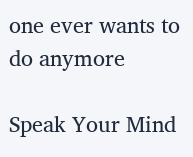one ever wants to do anymore

Speak Your Mind